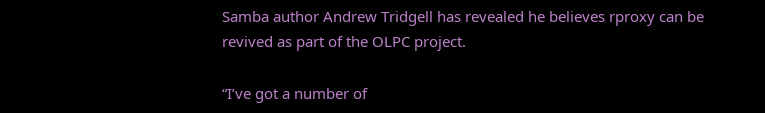Samba author Andrew Tridgell has revealed he believes rproxy can be revived as part of the OLPC project.

“I’ve got a number of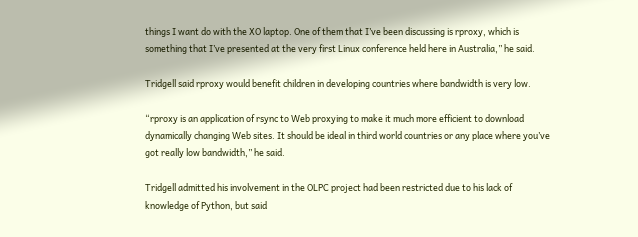things I want do with the XO laptop. One of them that I’ve been discussing is rproxy, which is something that I’ve presented at the very first Linux conference held here in Australia,” he said.

Tridgell said rproxy would benefit children in developing countries where bandwidth is very low.

“rproxy is an application of rsync to Web proxying to make it much more efficient to download dynamically changing Web sites. It should be ideal in third world countries or any place where you’ve got really low bandwidth,” he said.

Tridgell admitted his involvement in the OLPC project had been restricted due to his lack of knowledge of Python, but said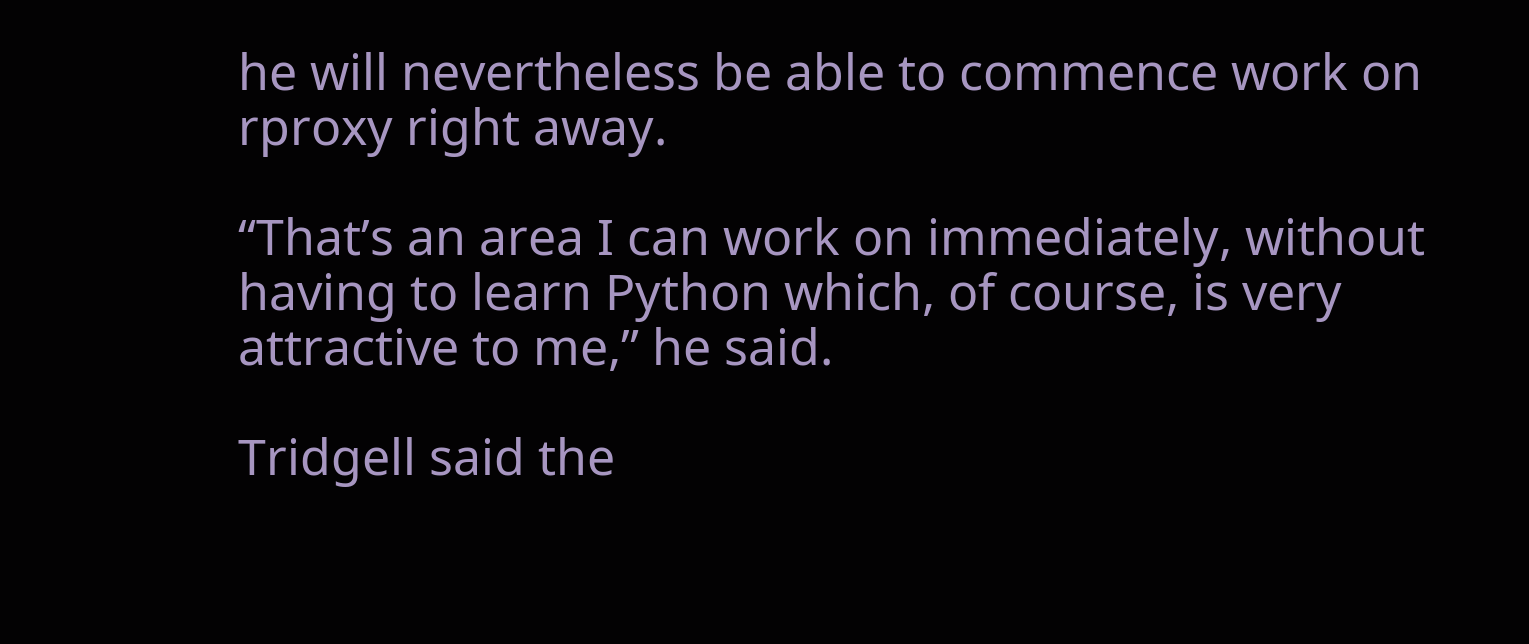he will nevertheless be able to commence work on rproxy right away.

“That’s an area I can work on immediately, without having to learn Python which, of course, is very attractive to me,” he said.

Tridgell said the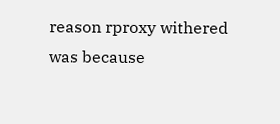reason rproxy withered was because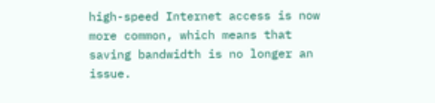high-speed Internet access is now more common, which means that saving bandwidth is no longer an issue.